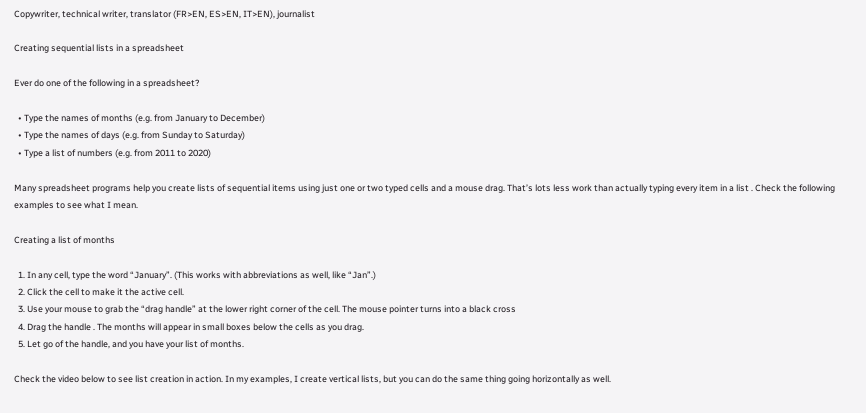Copywriter, technical writer, translator (FR>EN, ES>EN, IT>EN), journalist

Creating sequential lists in a spreadsheet

Ever do one of the following in a spreadsheet?

  • Type the names of months (e.g. from January to December)
  • Type the names of days (e.g. from Sunday to Saturday)
  • Type a list of numbers (e.g. from 2011 to 2020)

Many spreadsheet programs help you create lists of sequential items using just one or two typed cells and a mouse drag. That’s lots less work than actually typing every item in a list . Check the following examples to see what I mean.

Creating a list of months

  1. In any cell, type the word “January”. (This works with abbreviations as well, like “Jan”.)
  2. Click the cell to make it the active cell.
  3. Use your mouse to grab the “drag handle” at the lower right corner of the cell. The mouse pointer turns into a black cross
  4. Drag the handle . The months will appear in small boxes below the cells as you drag.
  5. Let go of the handle, and you have your list of months.

Check the video below to see list creation in action. In my examples, I create vertical lists, but you can do the same thing going horizontally as well.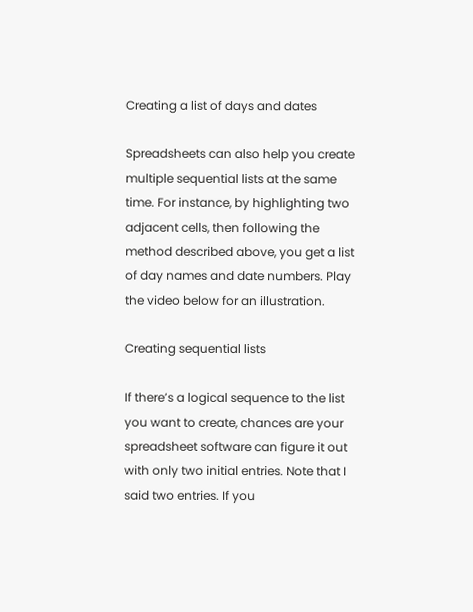Creating a list of days and dates

Spreadsheets can also help you create multiple sequential lists at the same time. For instance, by highlighting two adjacent cells, then following the method described above, you get a list of day names and date numbers. Play the video below for an illustration.

Creating sequential lists

If there’s a logical sequence to the list you want to create, chances are your spreadsheet software can figure it out with only two initial entries. Note that I said two entries. If you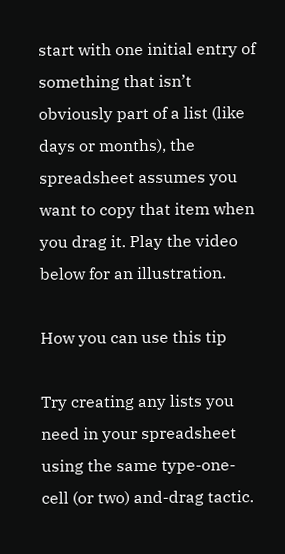start with one initial entry of something that isn’t obviously part of a list (like days or months), the spreadsheet assumes you want to copy that item when you drag it. Play the video below for an illustration.

How you can use this tip

Try creating any lists you need in your spreadsheet using the same type-one-cell (or two) and-drag tactic.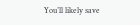You’ll likely save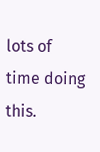lots of time doing this.